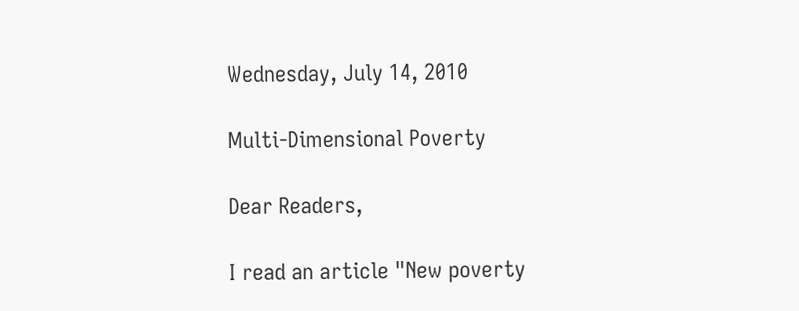Wednesday, July 14, 2010

Multi-Dimensional Poverty

Dear Readers,

I read an article "New poverty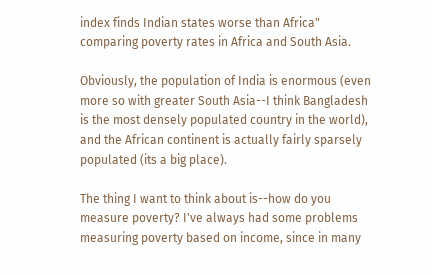index finds Indian states worse than Africa" comparing poverty rates in Africa and South Asia.

Obviously, the population of India is enormous (even more so with greater South Asia--I think Bangladesh is the most densely populated country in the world), and the African continent is actually fairly sparsely populated (its a big place).

The thing I want to think about is--how do you measure poverty? I've always had some problems measuring poverty based on income, since in many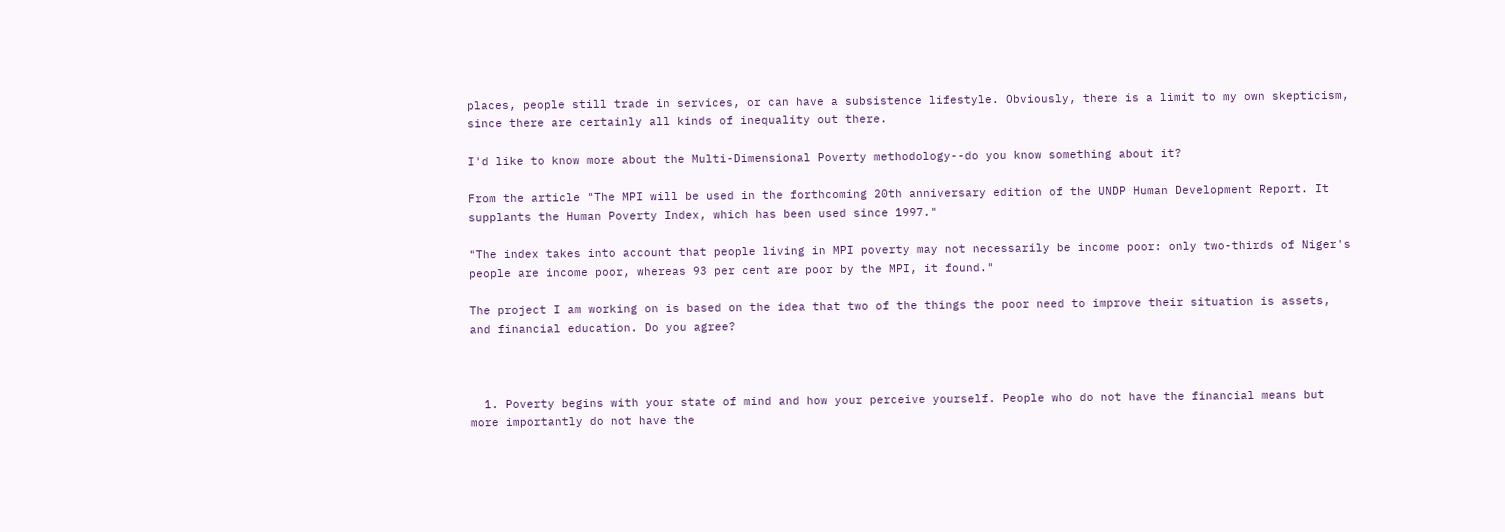places, people still trade in services, or can have a subsistence lifestyle. Obviously, there is a limit to my own skepticism, since there are certainly all kinds of inequality out there.

I'd like to know more about the Multi-Dimensional Poverty methodology--do you know something about it?

From the article "The MPI will be used in the forthcoming 20th anniversary edition of the UNDP Human Development Report. It supplants the Human Poverty Index, which has been used since 1997."

"The index takes into account that people living in MPI poverty may not necessarily be income poor: only two-thirds of Niger's people are income poor, whereas 93 per cent are poor by the MPI, it found."

The project I am working on is based on the idea that two of the things the poor need to improve their situation is assets, and financial education. Do you agree?



  1. Poverty begins with your state of mind and how your perceive yourself. People who do not have the financial means but more importantly do not have the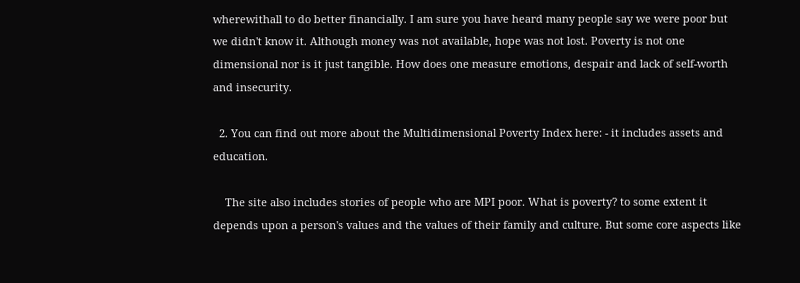wherewithall to do better financially. I am sure you have heard many people say we were poor but we didn't know it. Although money was not available, hope was not lost. Poverty is not one dimensional nor is it just tangible. How does one measure emotions, despair and lack of self-worth and insecurity.

  2. You can find out more about the Multidimensional Poverty Index here: - it includes assets and education.

    The site also includes stories of people who are MPI poor. What is poverty? to some extent it depends upon a person's values and the values of their family and culture. But some core aspects like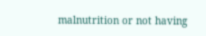malnutrition or not having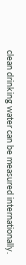clean drinking water can be measured internationally.